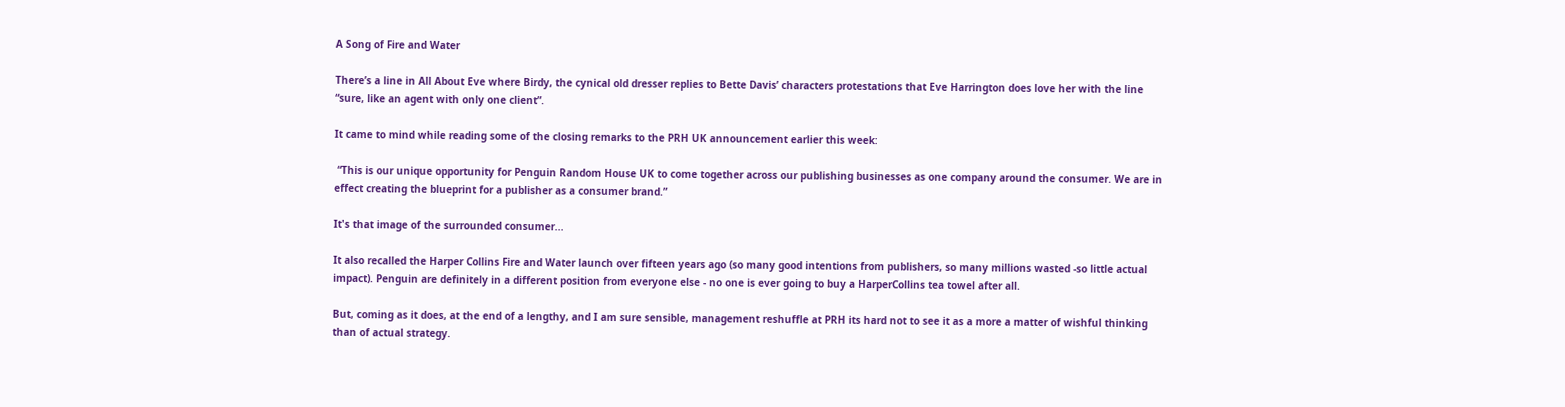A Song of Fire and Water

There’s a line in All About Eve where Birdy, the cynical old dresser replies to Bette Davis’ characters protestations that Eve Harrington does love her with the line “sure, like an agent with only one client”.

It came to mind while reading some of the closing remarks to the PRH UK announcement earlier this week:

 “This is our unique opportunity for Penguin Random House UK to come together across our publishing businesses as one company around the consumer. We are in effect creating the blueprint for a publisher as a consumer brand.”

It's that image of the surrounded consumer...

It also recalled the Harper Collins Fire and Water launch over fifteen years ago (so many good intentions from publishers, so many millions wasted -so little actual impact). Penguin are definitely in a different position from everyone else - no one is ever going to buy a HarperCollins tea towel after all.

But, coming as it does, at the end of a lengthy, and I am sure sensible, management reshuffle at PRH its hard not to see it as a more a matter of wishful thinking than of actual strategy.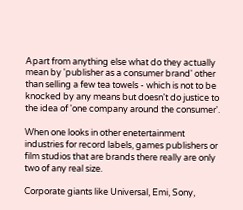Apart from anything else what do they actually mean by 'publisher as a consumer brand' other than selling a few tea towels - which is not to be knocked by any means but doesn't do justice to the idea of 'one company around the consumer'.

When one looks in other enetertainment industries for record labels, games publishers or film studios that are brands there really are only two of any real size.

Corporate giants like Universal, Emi, Sony,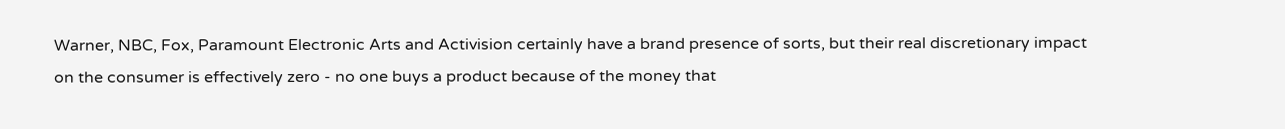Warner, NBC, Fox, Paramount Electronic Arts and Activision certainly have a brand presence of sorts, but their real discretionary impact on the consumer is effectively zero - no one buys a product because of the money that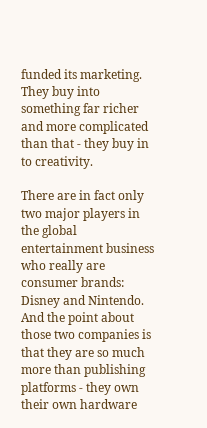funded its marketing. They buy into something far richer and more complicated than that - they buy in to creativity.

There are in fact only two major players in the global entertainment business who really are consumer brands: Disney and Nintendo. And the point about those two companies is that they are so much more than publishing platforms - they own their own hardware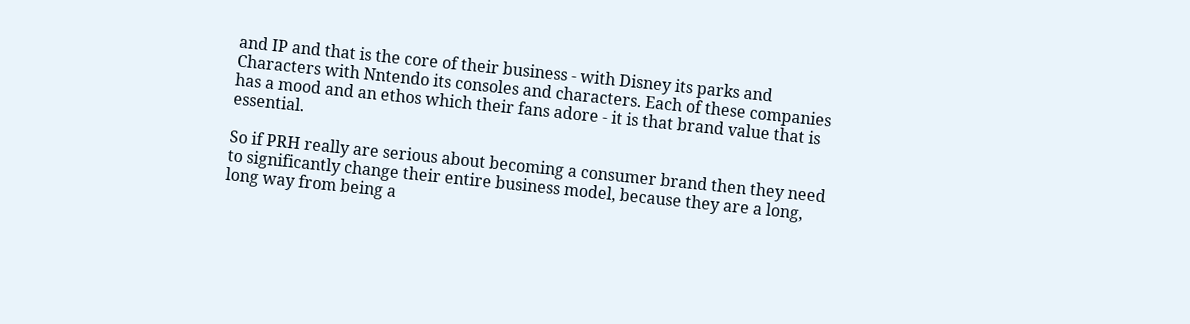and IP and that is the core of their business - with Disney its parks and Characters with Nntendo its consoles and characters. Each of these companies has a mood and an ethos which their fans adore - it is that brand value that is essential.

So if PRH really are serious about becoming a consumer brand then they need to significantly change their entire business model, because they are a long, long way from being a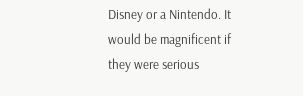Disney or a Nintendo. It would be magnificent if they were serious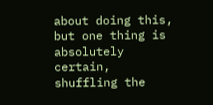about doing this, but one thing is absolutely certain, shuffling the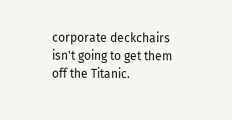corporate deckchairs isn't going to get them off the Titanic.